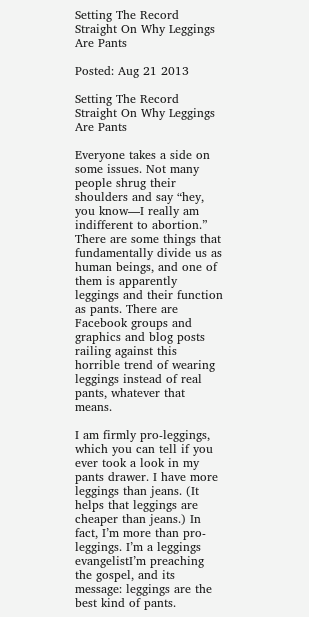Setting The Record Straight On Why Leggings Are Pants

Posted: Aug 21 2013

Setting The Record Straight On Why Leggings Are Pants

Everyone takes a side on some issues. Not many people shrug their shoulders and say “hey, you know—I really am indifferent to abortion.” There are some things that fundamentally divide us as human beings, and one of them is apparently leggings and their function as pants. There are Facebook groups and graphics and blog posts railing against this horrible trend of wearing leggings instead of real pants, whatever that means.

I am firmly pro-leggings, which you can tell if you ever took a look in my pants drawer. I have more leggings than jeans. (It helps that leggings are cheaper than jeans.) In fact, I’m more than pro-leggings. I’m a leggings evangelistI’m preaching the gospel, and its message: leggings are the best kind of pants.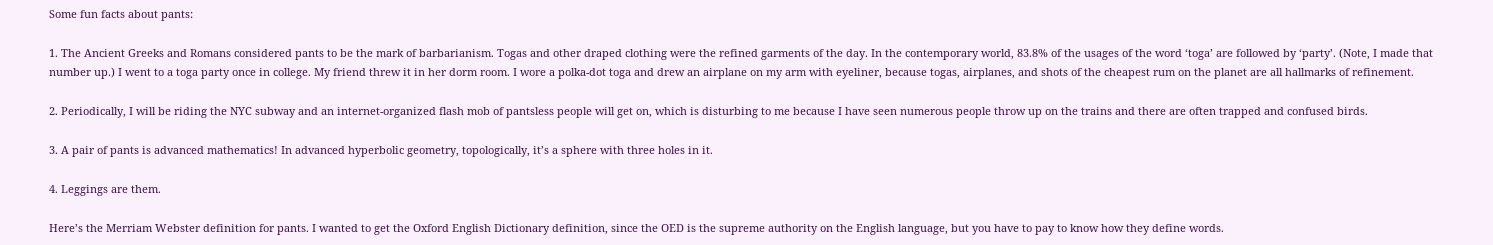Some fun facts about pants:

1. The Ancient Greeks and Romans considered pants to be the mark of barbarianism. Togas and other draped clothing were the refined garments of the day. In the contemporary world, 83.8% of the usages of the word ‘toga’ are followed by ‘party’. (Note, I made that number up.) I went to a toga party once in college. My friend threw it in her dorm room. I wore a polka-dot toga and drew an airplane on my arm with eyeliner, because togas, airplanes, and shots of the cheapest rum on the planet are all hallmarks of refinement.

2. Periodically, I will be riding the NYC subway and an internet-organized flash mob of pantsless people will get on, which is disturbing to me because I have seen numerous people throw up on the trains and there are often trapped and confused birds.

3. A pair of pants is advanced mathematics! In advanced hyperbolic geometry, topologically, it’s a sphere with three holes in it.

4. Leggings are them.

Here’s the Merriam Webster definition for pants. I wanted to get the Oxford English Dictionary definition, since the OED is the supreme authority on the English language, but you have to pay to know how they define words.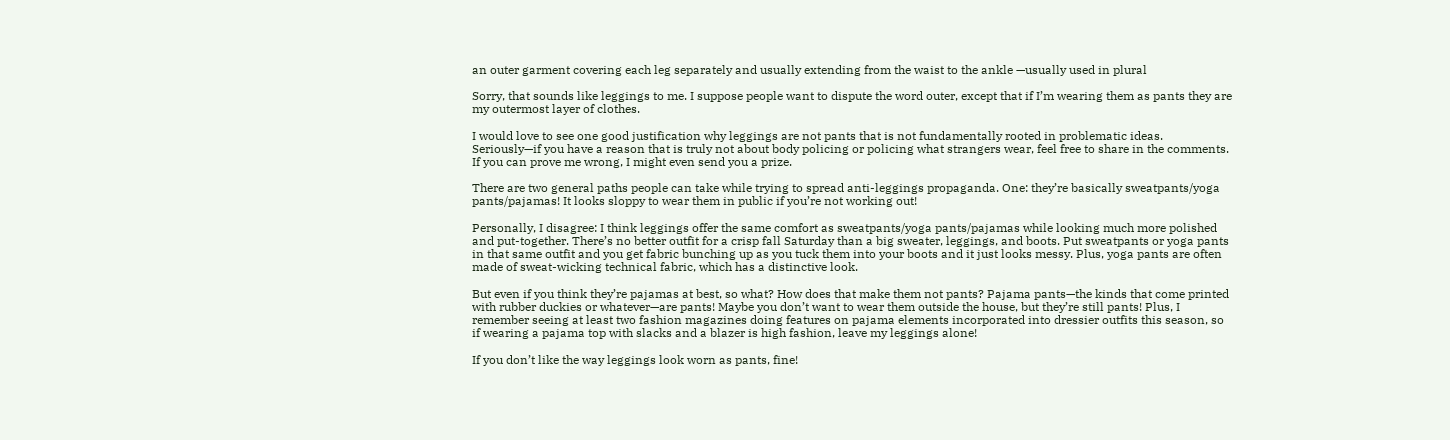an outer garment covering each leg separately and usually extending from the waist to the ankle —usually used in plural

Sorry, that sounds like leggings to me. I suppose people want to dispute the word outer, except that if I’m wearing them as pants they are my outermost layer of clothes.

I would love to see one good justification why leggings are not pants that is not fundamentally rooted in problematic ideas. Seriously—if you have a reason that is truly not about body policing or policing what strangers wear, feel free to share in the comments. If you can prove me wrong, I might even send you a prize.

There are two general paths people can take while trying to spread anti-leggings propaganda. One: they’re basically sweatpants/yoga pants/pajamas! It looks sloppy to wear them in public if you’re not working out!

Personally, I disagree: I think leggings offer the same comfort as sweatpants/yoga pants/pajamas while looking much more polished and put-together. There’s no better outfit for a crisp fall Saturday than a big sweater, leggings, and boots. Put sweatpants or yoga pants in that same outfit and you get fabric bunching up as you tuck them into your boots and it just looks messy. Plus, yoga pants are often made of sweat-wicking technical fabric, which has a distinctive look.

But even if you think they’re pajamas at best, so what? How does that make them not pants? Pajama pants—the kinds that come printed with rubber duckies or whatever—are pants! Maybe you don’t want to wear them outside the house, but they’re still pants! Plus, I remember seeing at least two fashion magazines doing features on pajama elements incorporated into dressier outfits this season, so if wearing a pajama top with slacks and a blazer is high fashion, leave my leggings alone!

If you don’t like the way leggings look worn as pants, fine!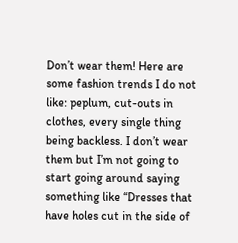Don’t wear them! Here are some fashion trends I do not like: peplum, cut-outs in clothes, every single thing being backless. I don’t wear them but I’m not going to start going around saying something like “Dresses that have holes cut in the side of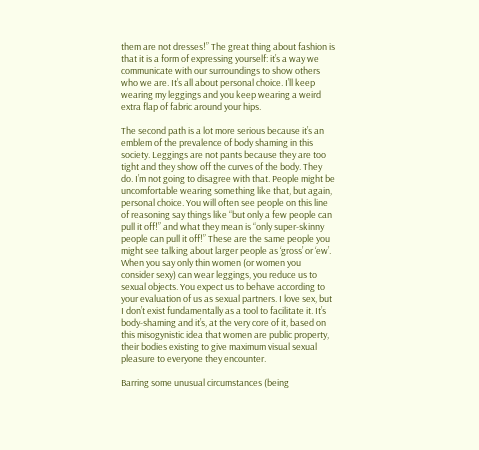them are not dresses!” The great thing about fashion is that it is a form of expressing yourself: it’s a way we communicate with our surroundings to show others who we are. It’s all about personal choice. I’ll keep wearing my leggings and you keep wearing a weird extra flap of fabric around your hips.

The second path is a lot more serious because it’s an emblem of the prevalence of body shaming in this society. Leggings are not pants because they are too tight and they show off the curves of the body. They do. I’m not going to disagree with that. People might be uncomfortable wearing something like that, but again, personal choice. You will often see people on this line of reasoning say things like “but only a few people can pull it off!” and what they mean is “only super-skinny people can pull it off!” These are the same people you might see talking about larger people as ‘gross’ or ‘ew’.  When you say only thin women (or women you consider sexy) can wear leggings, you reduce us to sexual objects. You expect us to behave according to your evaluation of us as sexual partners. I love sex, but I don’t exist fundamentally as a tool to facilitate it. It’s body-shaming and it’s, at the very core of it, based on this misogynistic idea that women are public property, their bodies existing to give maximum visual sexual pleasure to everyone they encounter.

Barring some unusual circumstances (being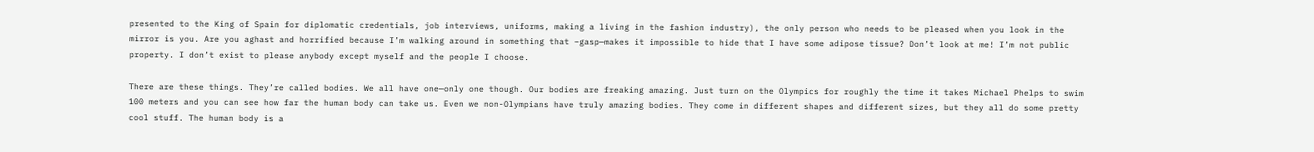presented to the King of Spain for diplomatic credentials, job interviews, uniforms, making a living in the fashion industry), the only person who needs to be pleased when you look in the mirror is you. Are you aghast and horrified because I’m walking around in something that –gasp—makes it impossible to hide that I have some adipose tissue? Don’t look at me! I’m not public property. I don’t exist to please anybody except myself and the people I choose.

There are these things. They’re called bodies. We all have one—only one though. Our bodies are freaking amazing. Just turn on the Olympics for roughly the time it takes Michael Phelps to swim 100 meters and you can see how far the human body can take us. Even we non-Olympians have truly amazing bodies. They come in different shapes and different sizes, but they all do some pretty cool stuff. The human body is a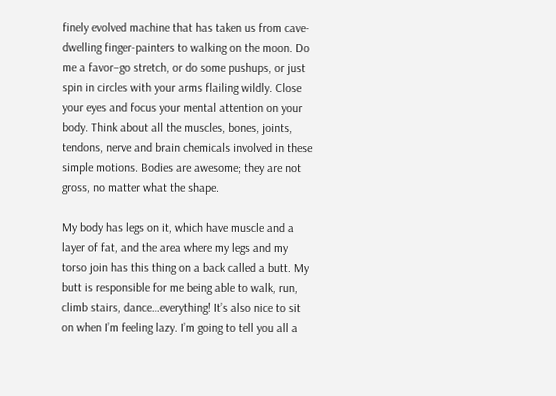finely evolved machine that has taken us from cave-dwelling finger-painters to walking on the moon. Do me a favor–go stretch, or do some pushups, or just spin in circles with your arms flailing wildly. Close your eyes and focus your mental attention on your body. Think about all the muscles, bones, joints, tendons, nerve and brain chemicals involved in these simple motions. Bodies are awesome; they are not gross, no matter what the shape.

My body has legs on it, which have muscle and a layer of fat, and the area where my legs and my torso join has this thing on a back called a butt. My butt is responsible for me being able to walk, run, climb stairs, dance…everything! It’s also nice to sit on when I’m feeling lazy. I’m going to tell you all a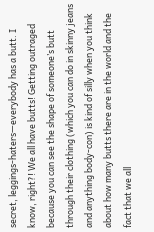secret, leggings-haters—everybody has a butt. I know, right?! We all have butts! Getting outraged because you can see the shape of someone’s butt through their clothing (which you can do in skinny jeans and anything body-con) is kind of silly when you think about how many butts there are in the world and the fact that we all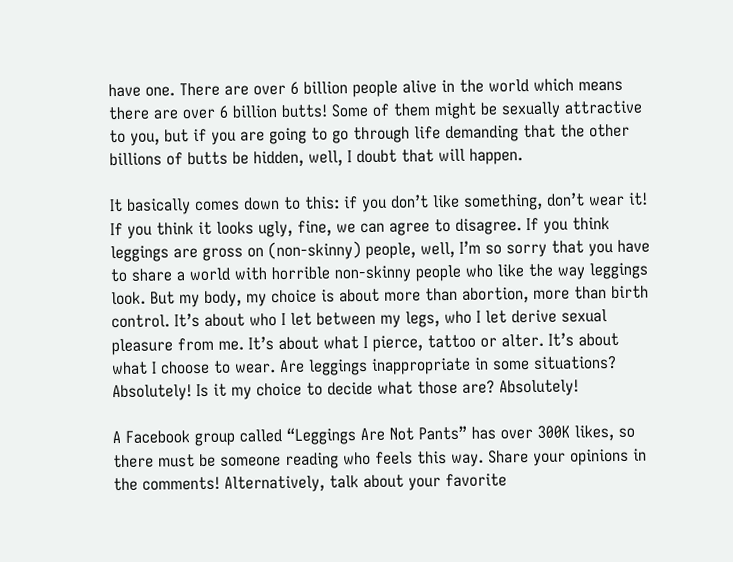have one. There are over 6 billion people alive in the world which means there are over 6 billion butts! Some of them might be sexually attractive to you, but if you are going to go through life demanding that the other billions of butts be hidden, well, I doubt that will happen.

It basically comes down to this: if you don’t like something, don’t wear it! If you think it looks ugly, fine, we can agree to disagree. If you think leggings are gross on (non-skinny) people, well, I’m so sorry that you have to share a world with horrible non-skinny people who like the way leggings look. But my body, my choice is about more than abortion, more than birth control. It’s about who I let between my legs, who I let derive sexual pleasure from me. It’s about what I pierce, tattoo or alter. It’s about what I choose to wear. Are leggings inappropriate in some situations? Absolutely! Is it my choice to decide what those are? Absolutely!

A Facebook group called “Leggings Are Not Pants” has over 300K likes, so there must be someone reading who feels this way. Share your opinions in the comments! Alternatively, talk about your favorite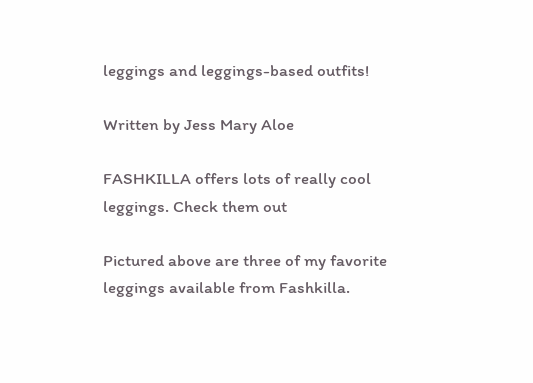leggings and leggings-based outfits!

Written by Jess Mary Aloe

FASHKILLA offers lots of really cool leggings. Check them out

Pictured above are three of my favorite leggings available from Fashkilla.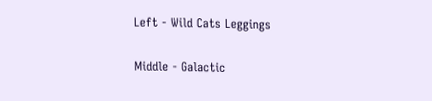Left - Wild Cats Leggings

Middle - Galactic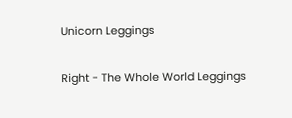Unicorn Leggings

Right - The Whole World Leggings